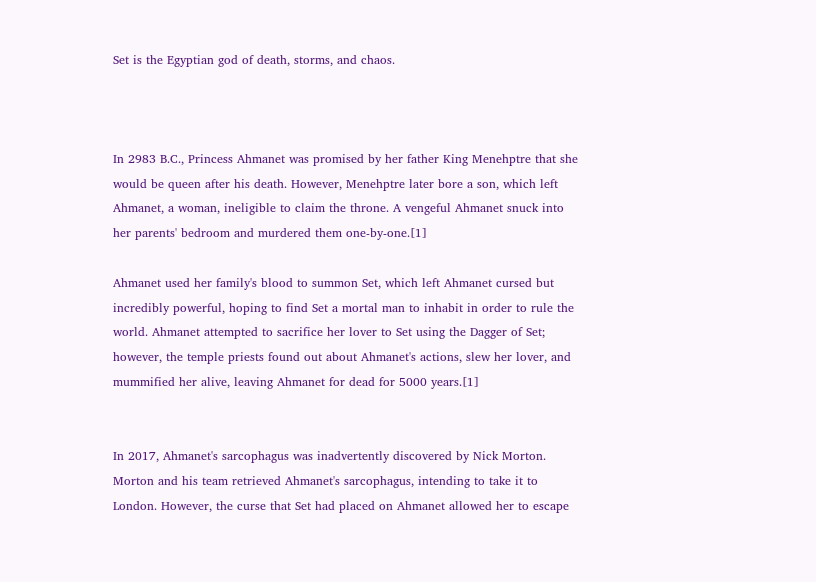Set is the Egyptian god of death, storms, and chaos.



In 2983 B.C., Princess Ahmanet was promised by her father King Menehptre that she would be queen after his death. However, Menehptre later bore a son, which left Ahmanet, a woman, ineligible to claim the throne. A vengeful Ahmanet snuck into her parents' bedroom and murdered them one-by-one.[1]

Ahmanet used her family's blood to summon Set, which left Ahmanet cursed but incredibly powerful, hoping to find Set a mortal man to inhabit in order to rule the world. Ahmanet attempted to sacrifice her lover to Set using the Dagger of Set; however, the temple priests found out about Ahmanet's actions, slew her lover, and mummified her alive, leaving Ahmanet for dead for 5000 years.[1]


In 2017, Ahmanet's sarcophagus was inadvertently discovered by Nick Morton. Morton and his team retrieved Ahmanet's sarcophagus, intending to take it to London. However, the curse that Set had placed on Ahmanet allowed her to escape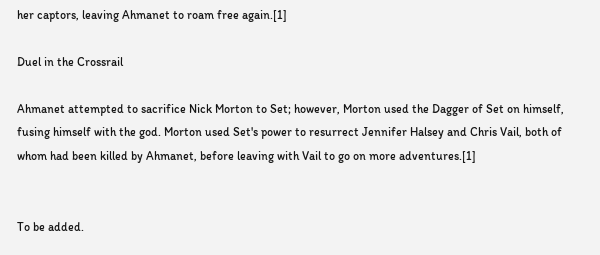her captors, leaving Ahmanet to roam free again.[1]

Duel in the Crossrail

Ahmanet attempted to sacrifice Nick Morton to Set; however, Morton used the Dagger of Set on himself, fusing himself with the god. Morton used Set's power to resurrect Jennifer Halsey and Chris Vail, both of whom had been killed by Ahmanet, before leaving with Vail to go on more adventures.[1]


To be added.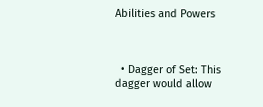Abilities and Powers



  • Dagger of Set: This dagger would allow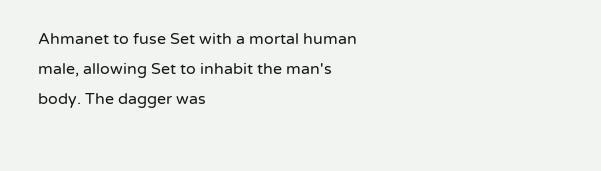Ahmanet to fuse Set with a mortal human male, allowing Set to inhabit the man's body. The dagger was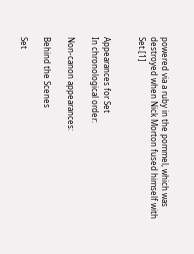powered via a ruby in the pommel, which was destroyed when Nick Morton fused himself with Set.[1]


Appearances for Set
In chronological order:

Non-canon appearances:

Behind the Scenes

Set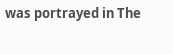was portrayed in The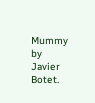Mummy by Javier Botet.